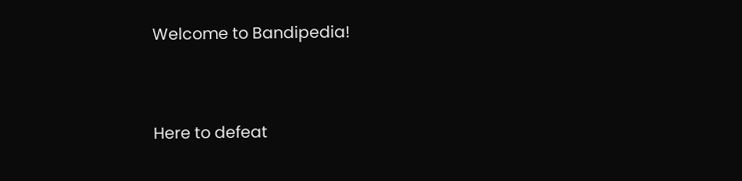Welcome to Bandipedia!



Here to defeat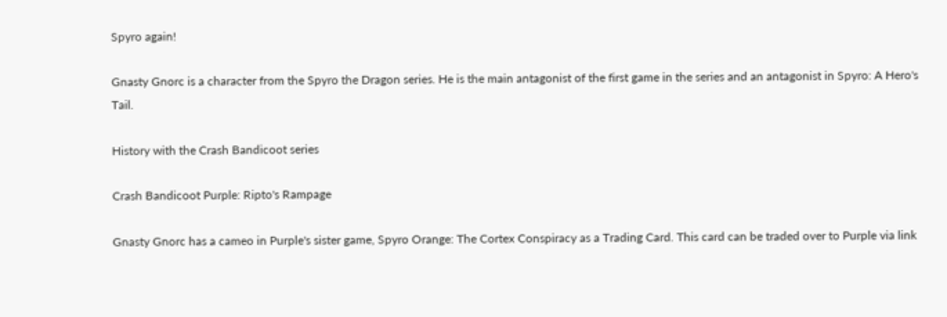Spyro again!

Gnasty Gnorc is a character from the Spyro the Dragon series. He is the main antagonist of the first game in the series and an antagonist in Spyro: A Hero's Tail.

History with the Crash Bandicoot series

Crash Bandicoot Purple: Ripto's Rampage

Gnasty Gnorc has a cameo in Purple's sister game, Spyro Orange: The Cortex Conspiracy as a Trading Card. This card can be traded over to Purple via link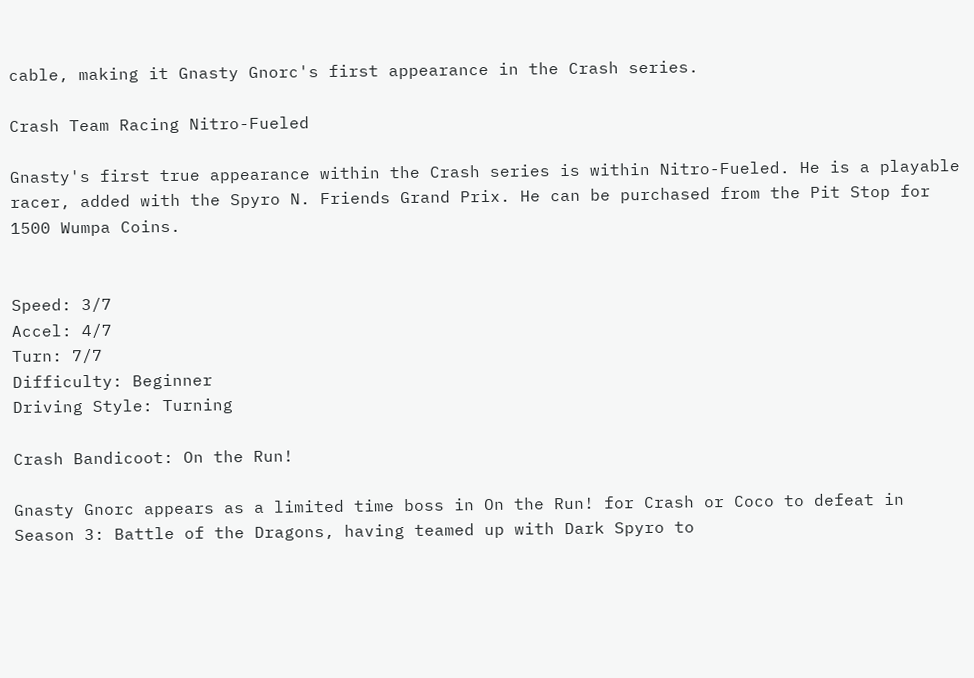cable, making it Gnasty Gnorc's first appearance in the Crash series.

Crash Team Racing Nitro-Fueled

Gnasty's first true appearance within the Crash series is within Nitro-Fueled. He is a playable racer, added with the Spyro N. Friends Grand Prix. He can be purchased from the Pit Stop for 1500 Wumpa Coins.


Speed: 3/7
Accel: 4/7
Turn: 7/7
Difficulty: Beginner
Driving Style: Turning

Crash Bandicoot: On the Run!

Gnasty Gnorc appears as a limited time boss in On the Run! for Crash or Coco to defeat in Season 3: Battle of the Dragons, having teamed up with Dark Spyro to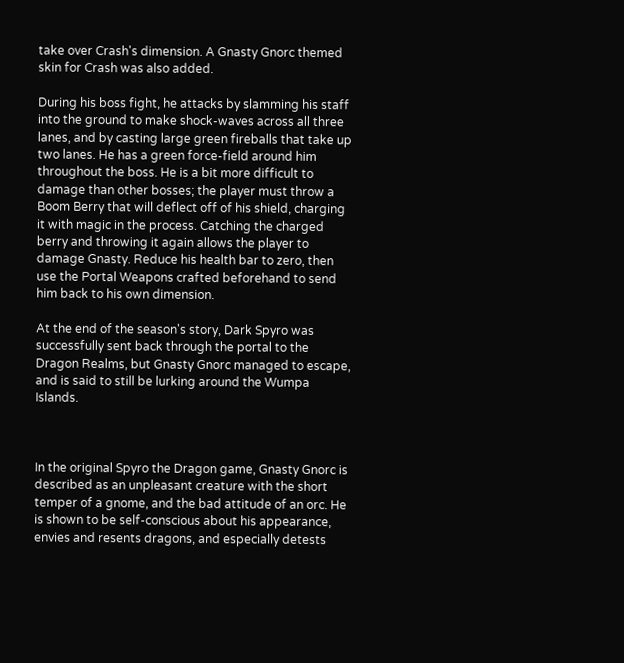take over Crash's dimension. A Gnasty Gnorc themed skin for Crash was also added.

During his boss fight, he attacks by slamming his staff into the ground to make shock-waves across all three lanes, and by casting large green fireballs that take up two lanes. He has a green force-field around him throughout the boss. He is a bit more difficult to damage than other bosses; the player must throw a Boom Berry that will deflect off of his shield, charging it with magic in the process. Catching the charged berry and throwing it again allows the player to damage Gnasty. Reduce his health bar to zero, then use the Portal Weapons crafted beforehand to send him back to his own dimension.

At the end of the season's story, Dark Spyro was successfully sent back through the portal to the Dragon Realms, but Gnasty Gnorc managed to escape, and is said to still be lurking around the Wumpa Islands.



In the original Spyro the Dragon game, Gnasty Gnorc is described as an unpleasant creature with the short temper of a gnome, and the bad attitude of an orc. He is shown to be self-conscious about his appearance, envies and resents dragons, and especially detests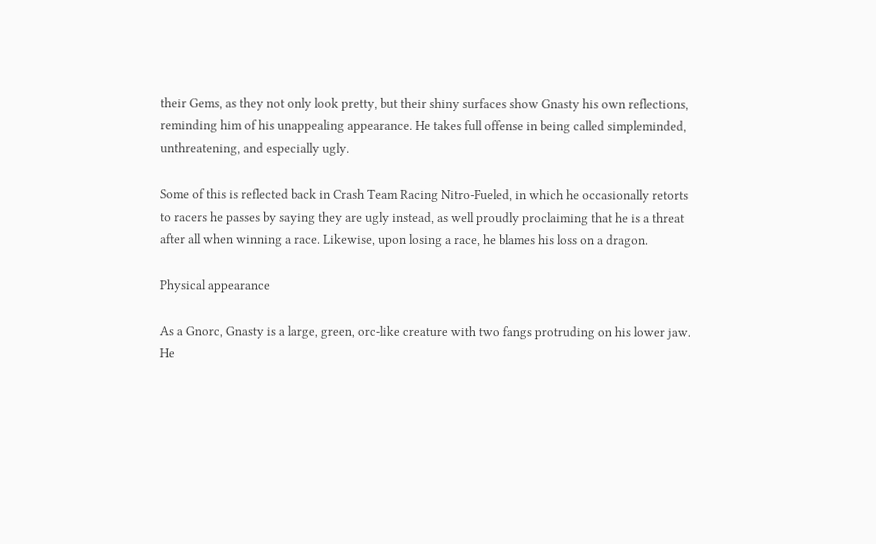their Gems, as they not only look pretty, but their shiny surfaces show Gnasty his own reflections, reminding him of his unappealing appearance. He takes full offense in being called simpleminded, unthreatening, and especially ugly.

Some of this is reflected back in Crash Team Racing Nitro-Fueled, in which he occasionally retorts to racers he passes by saying they are ugly instead, as well proudly proclaiming that he is a threat after all when winning a race. Likewise, upon losing a race, he blames his loss on a dragon.

Physical appearance

As a Gnorc, Gnasty is a large, green, orc-like creature with two fangs protruding on his lower jaw. He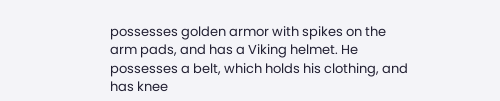possesses golden armor with spikes on the arm pads, and has a Viking helmet. He possesses a belt, which holds his clothing, and has knee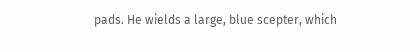pads. He wields a large, blue scepter, which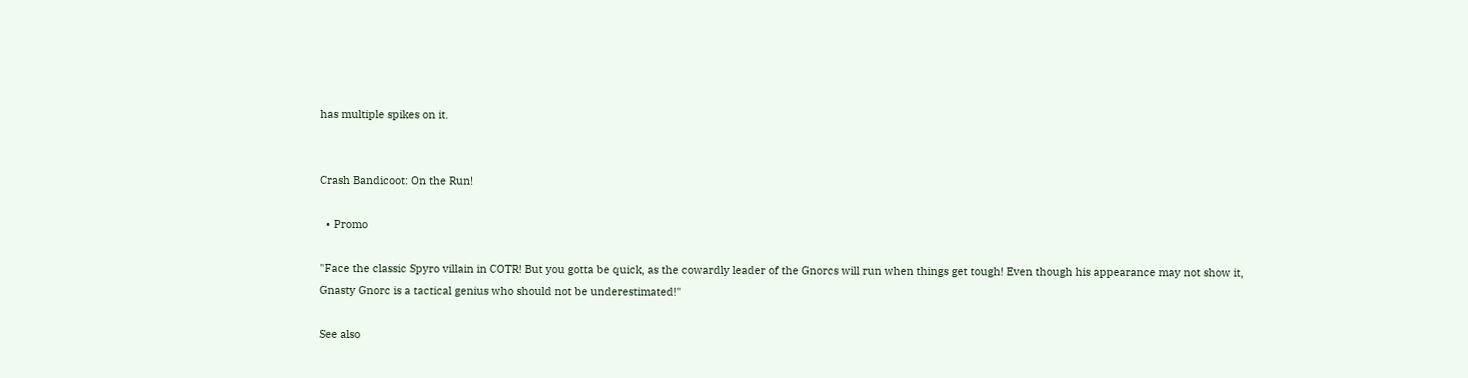has multiple spikes on it.


Crash Bandicoot: On the Run!

  • Promo

"Face the classic Spyro villain in COTR! But you gotta be quick, as the cowardly leader of the Gnorcs will run when things get tough! Even though his appearance may not show it, Gnasty Gnorc is a tactical genius who should not be underestimated!"

See also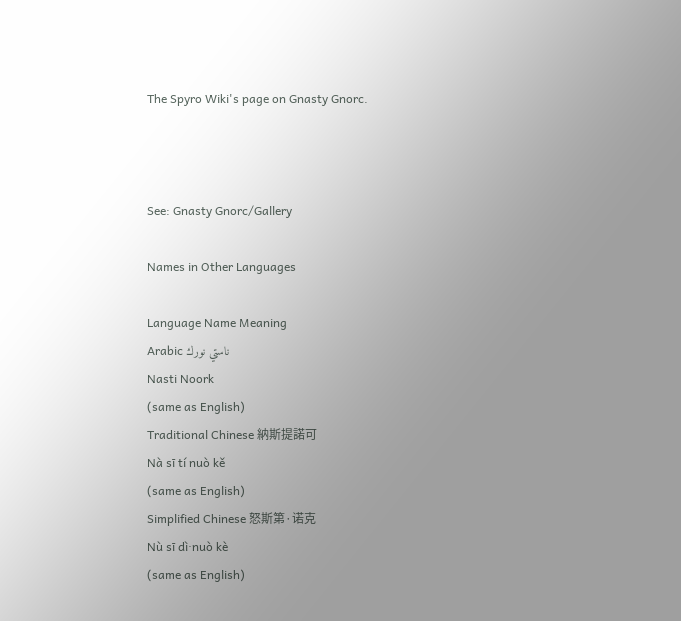The Spyro Wiki's page on Gnasty Gnorc.



See: Gnasty Gnorc/Gallery

Names in Other Languages

Language Name Meaning
Arabic ناستي نورك
Nasti Noork
(same as English)
Traditional Chinese 納斯提諾可
Nà sī tí nuò kě
(same as English)
Simplified Chinese 怒斯第·诺克
Nù sī dì·nuò kè
(same as English)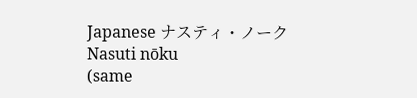Japanese ナスティ・ノーク
Nasuti nōku
(same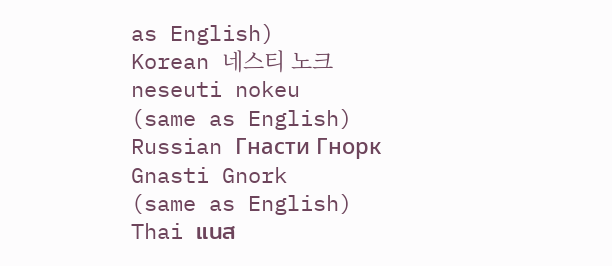as English)
Korean 네스티 노크
neseuti nokeu
(same as English)
Russian Гнасти Гнорк
Gnasti Gnork
(same as English)
Thai แนส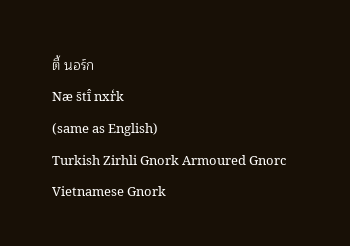ตี้ นอร์ก
Næ s̄tī̂ nxr̒k
(same as English)
Turkish Zirhli Gnork Armoured Gnorc
Vietnamese Gnork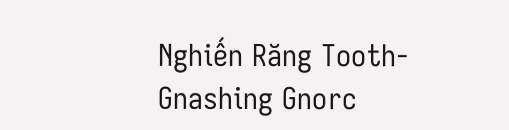Nghiến Răng Tooth-Gnashing Gnorc